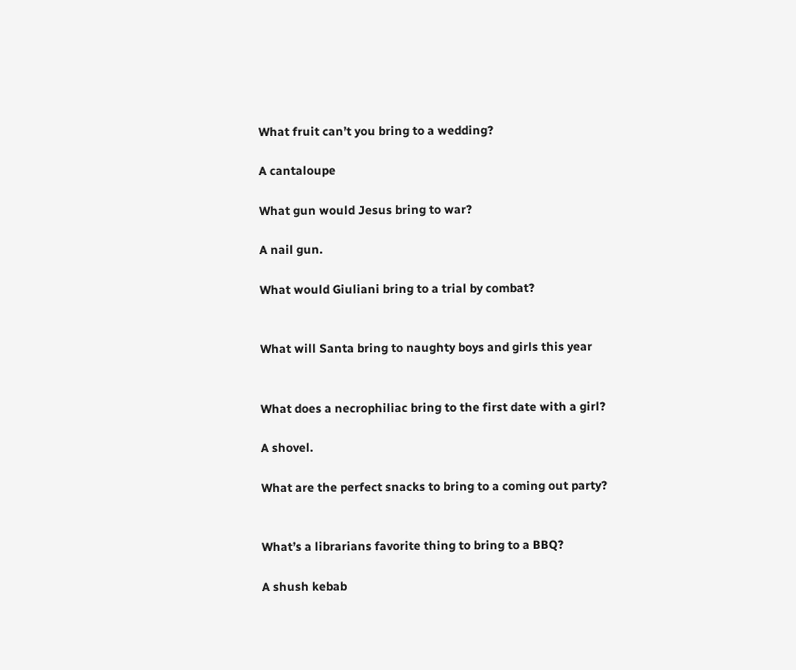What fruit can’t you bring to a wedding?

A cantaloupe

What gun would Jesus bring to war?

A nail gun.

What would Giuliani bring to a trial by combat?


What will Santa bring to naughty boys and girls this year


What does a necrophiliac bring to the first date with a girl?

A shovel.

What are the perfect snacks to bring to a coming out party?


What’s a librarians favorite thing to bring to a BBQ?

A shush kebab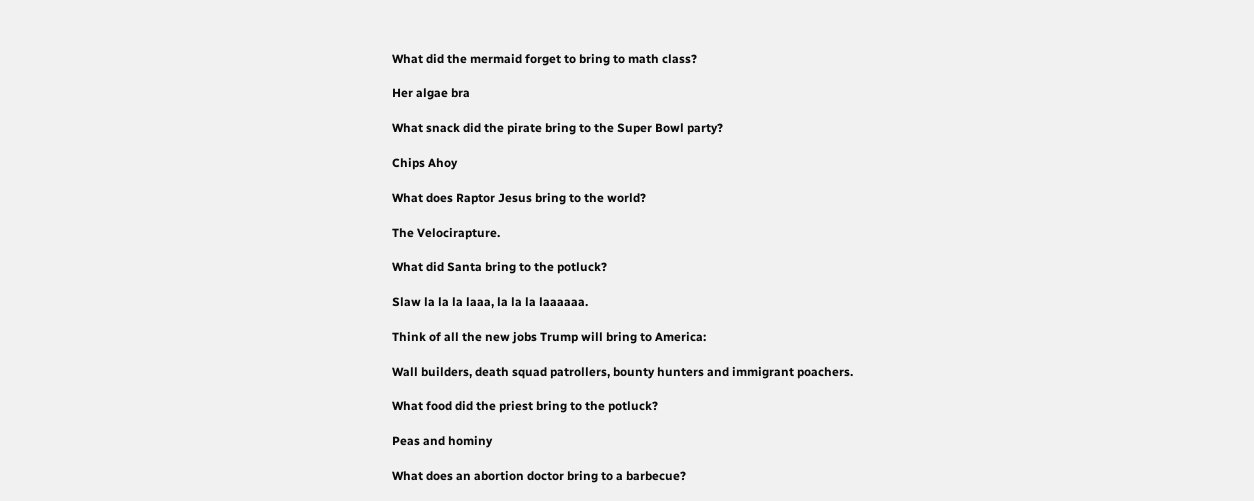What did the mermaid forget to bring to math class?

Her algae bra

What snack did the pirate bring to the Super Bowl party?

Chips Ahoy

What does Raptor Jesus bring to the world?

The Velocirapture.

What did Santa bring to the potluck?

Slaw la la la laaa, la la la laaaaaa.

Think of all the new jobs Trump will bring to America:

Wall builders, death squad patrollers, bounty hunters and immigrant poachers.

What food did the priest bring to the potluck?

Peas and hominy

What does an abortion doctor bring to a barbecue?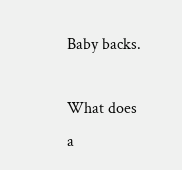Baby backs.

What does a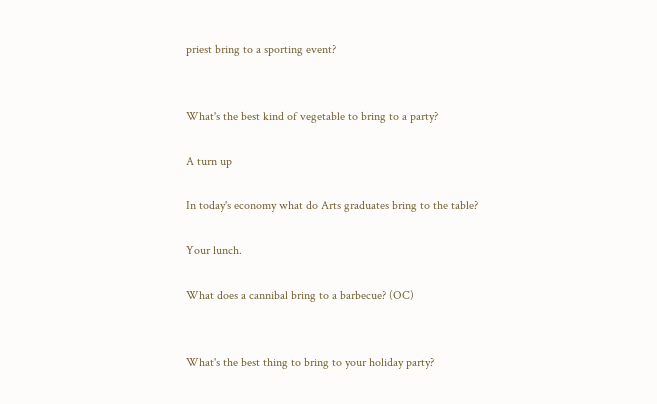priest bring to a sporting event?


What's the best kind of vegetable to bring to a party?

A turn up

In today's economy what do Arts graduates bring to the table?

Your lunch.

What does a cannibal bring to a barbecue? (OC)


What's the best thing to bring to your holiday party?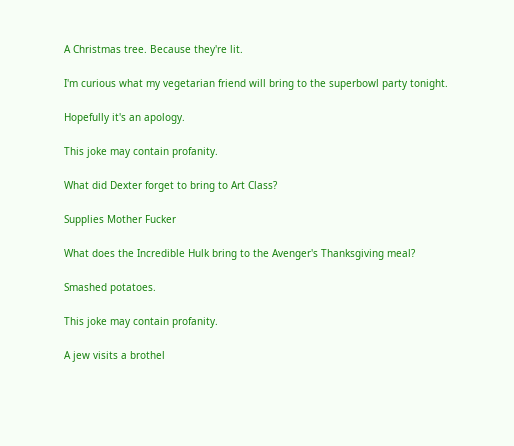A Christmas tree. Because they're lit.

I'm curious what my vegetarian friend will bring to the superbowl party tonight.

Hopefully it's an apology.

This joke may contain profanity.

What did Dexter forget to bring to Art Class?

Supplies Mother Fucker

What does the Incredible Hulk bring to the Avenger's Thanksgiving meal?

Smashed potatoes.

This joke may contain profanity.

A jew visits a brothel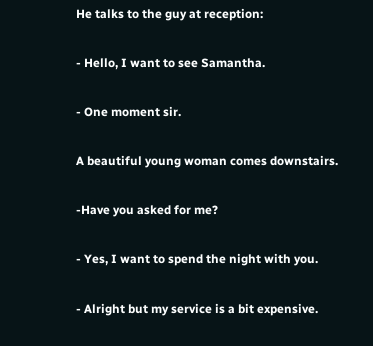He talks to the guy at reception:

- Hello, I want to see Samantha.

- One moment sir.

A beautiful young woman comes downstairs.

-Have you asked for me?

- Yes, I want to spend the night with you.

- Alright but my service is a bit expensive.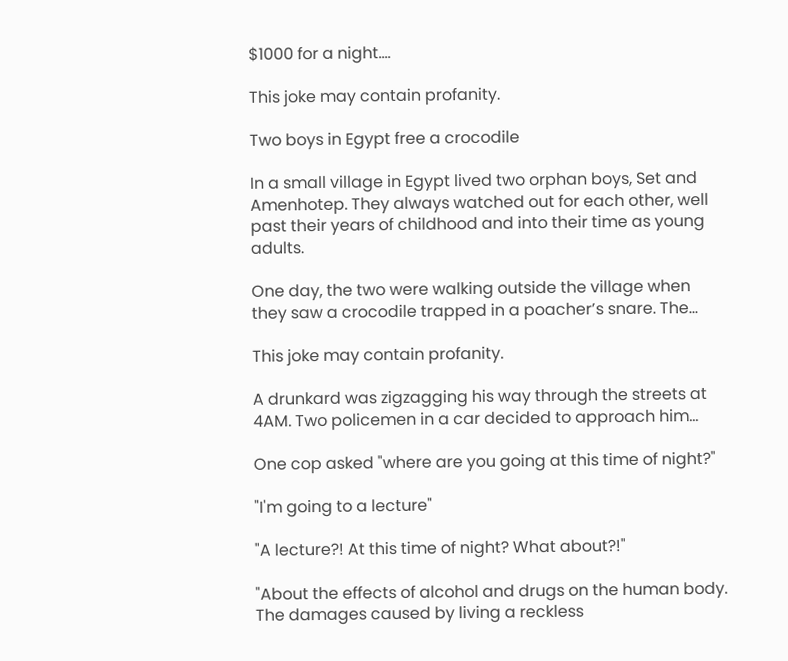$1000 for a night....

This joke may contain profanity.

Two boys in Egypt free a crocodile

In a small village in Egypt lived two orphan boys, Set and Amenhotep. They always watched out for each other, well past their years of childhood and into their time as young adults.

One day, the two were walking outside the village when they saw a crocodile trapped in a poacher’s snare. The...

This joke may contain profanity.

A drunkard was zigzagging his way through the streets at 4AM. Two policemen in a car decided to approach him...

One cop asked "where are you going at this time of night?"

"I'm going to a lecture"

"A lecture?! At this time of night? What about?!"

"About the effects of alcohol and drugs on the human body. The damages caused by living a reckless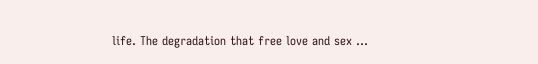life. The degradation that free love and sex ...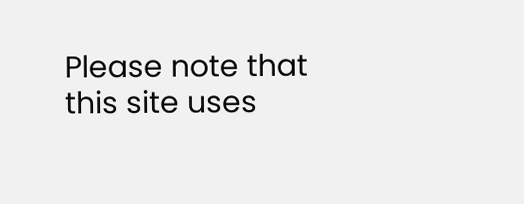Please note that this site uses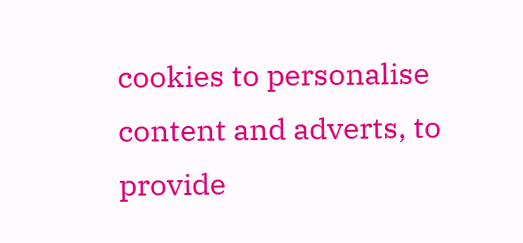cookies to personalise content and adverts, to provide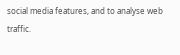social media features, and to analyse web traffic.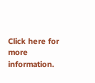Click here for more information.